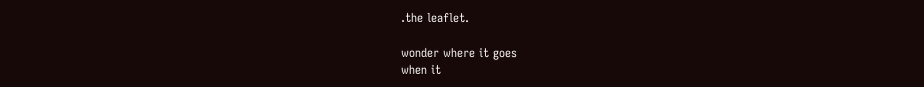.the leaflet.

wonder where it goes
when it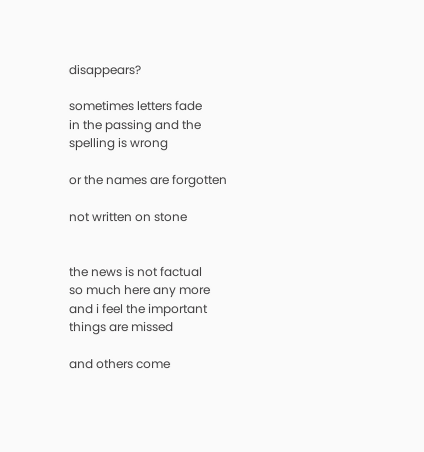disappears?

sometimes letters fade
in the passing and the
spelling is wrong

or the names are forgotten

not written on stone


the news is not factual
so much here any more
and i feel the important
things are missed

and others come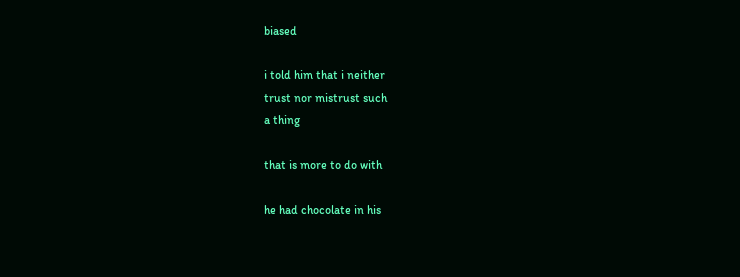biased

i told him that i neither
trust nor mistrust such
a thing

that is more to do with

he had chocolate in his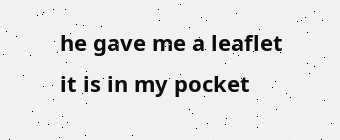he gave me a leaflet
it is in my pocket